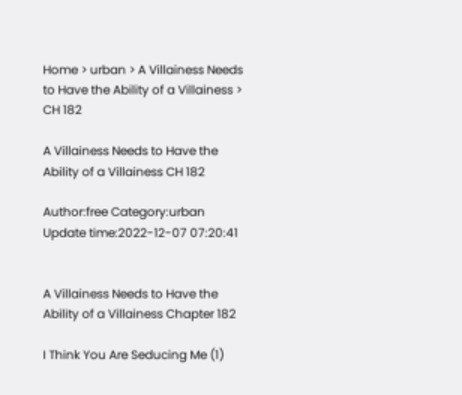Home > urban > A Villainess Needs to Have the Ability of a Villainess > CH 182

A Villainess Needs to Have the Ability of a Villainess CH 182

Author:free Category:urban Update time:2022-12-07 07:20:41


A Villainess Needs to Have the Ability of a Villainess Chapter 182

I Think You Are Seducing Me (1)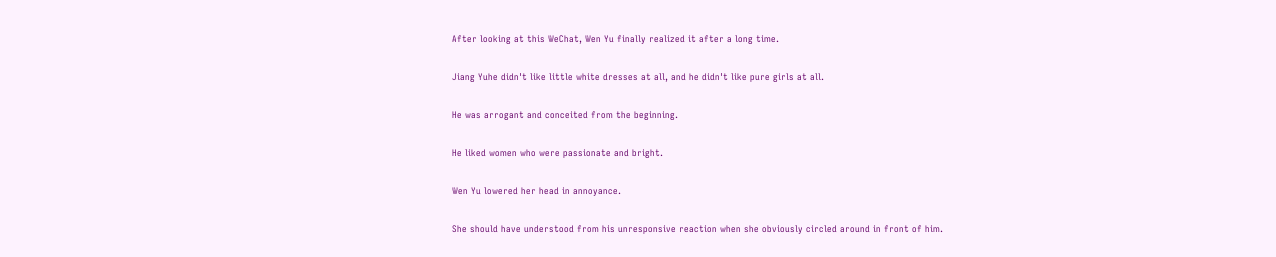After looking at this WeChat, Wen Yu finally realized it after a long time.

Jiang Yuhe didn't like little white dresses at all, and he didn't like pure girls at all.

He was arrogant and conceited from the beginning.

He liked women who were passionate and bright.

Wen Yu lowered her head in annoyance.

She should have understood from his unresponsive reaction when she obviously circled around in front of him.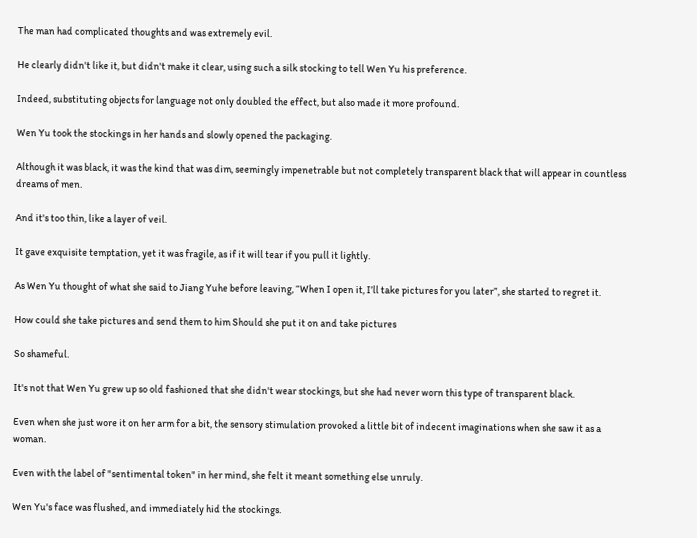The man had complicated thoughts and was extremely evil.

He clearly didn't like it, but didn't make it clear, using such a silk stocking to tell Wen Yu his preference.

Indeed, substituting objects for language not only doubled the effect, but also made it more profound.

Wen Yu took the stockings in her hands and slowly opened the packaging.

Although it was black, it was the kind that was dim, seemingly impenetrable but not completely transparent black that will appear in countless dreams of men.

And it's too thin, like a layer of veil.

It gave exquisite temptation, yet it was fragile, as if it will tear if you pull it lightly.

As Wen Yu thought of what she said to Jiang Yuhe before leaving, “When I open it, I’ll take pictures for you later”, she started to regret it.

How could she take pictures and send them to him Should she put it on and take pictures

So shameful.

It's not that Wen Yu grew up so old fashioned that she didn't wear stockings, but she had never worn this type of transparent black.

Even when she just wore it on her arm for a bit, the sensory stimulation provoked a little bit of indecent imaginations when she saw it as a woman.

Even with the label of "sentimental token" in her mind, she felt it meant something else unruly.

Wen Yu's face was flushed, and immediately hid the stockings.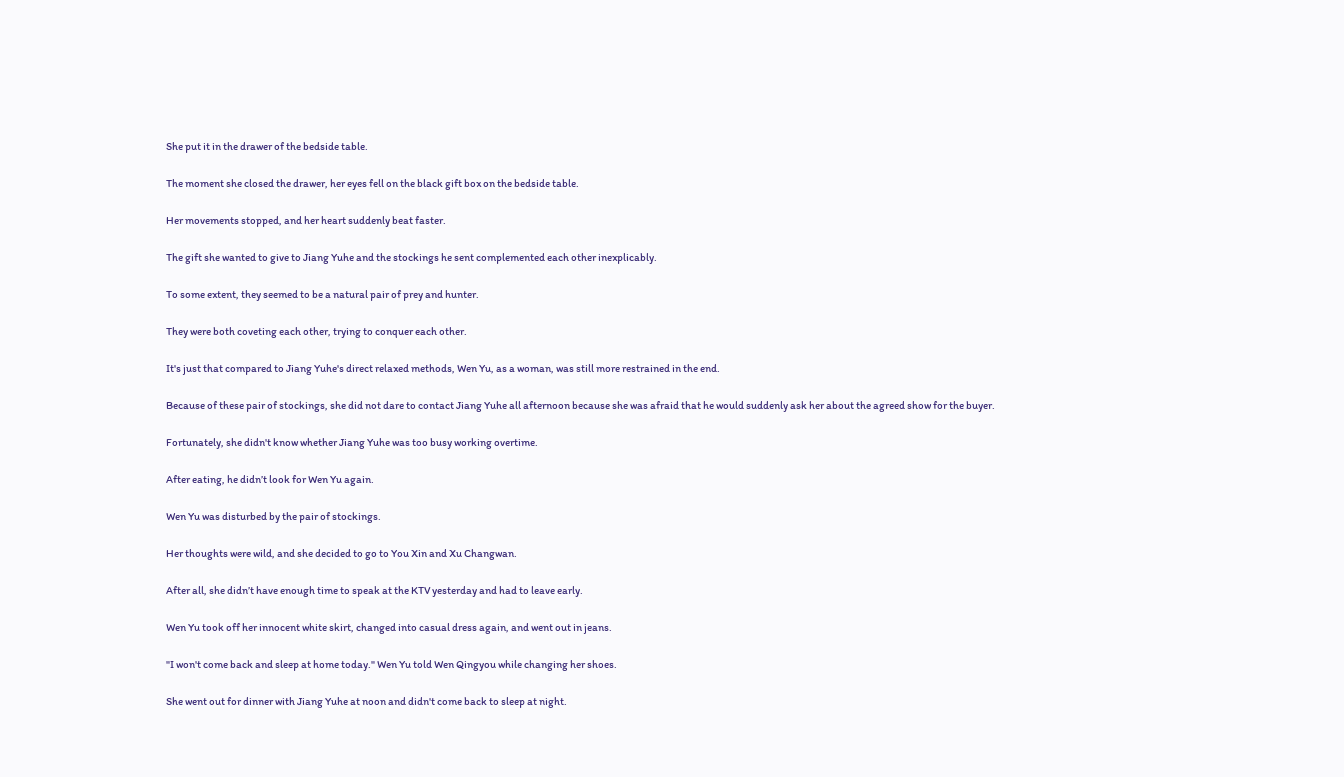She put it in the drawer of the bedside table.

The moment she closed the drawer, her eyes fell on the black gift box on the bedside table.

Her movements stopped, and her heart suddenly beat faster.

The gift she wanted to give to Jiang Yuhe and the stockings he sent complemented each other inexplicably.

To some extent, they seemed to be a natural pair of prey and hunter.

They were both coveting each other, trying to conquer each other.

It's just that compared to Jiang Yuhe's direct relaxed methods, Wen Yu, as a woman, was still more restrained in the end.

Because of these pair of stockings, she did not dare to contact Jiang Yuhe all afternoon because she was afraid that he would suddenly ask her about the agreed show for the buyer.

Fortunately, she didn't know whether Jiang Yuhe was too busy working overtime.

After eating, he didn’t look for Wen Yu again.

Wen Yu was disturbed by the pair of stockings.

Her thoughts were wild, and she decided to go to You Xin and Xu Changwan.

After all, she didn’t have enough time to speak at the KTV yesterday and had to leave early.

Wen Yu took off her innocent white skirt, changed into casual dress again, and went out in jeans.

"I won't come back and sleep at home today." Wen Yu told Wen Qingyou while changing her shoes.

She went out for dinner with Jiang Yuhe at noon and didn't come back to sleep at night.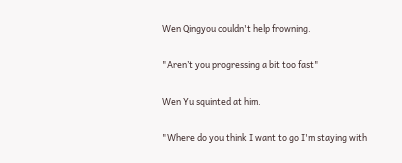Wen Qingyou couldn't help frowning.

"Aren’t you progressing a bit too fast"

Wen Yu squinted at him.

"Where do you think I want to go I'm staying with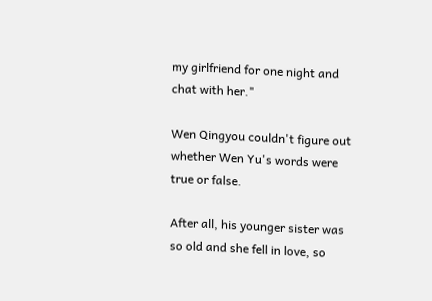my girlfriend for one night and chat with her."

Wen Qingyou couldn't figure out whether Wen Yu's words were true or false.

After all, his younger sister was so old and she fell in love, so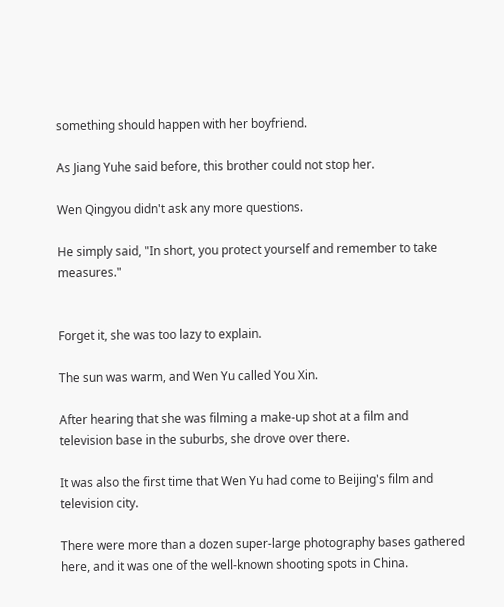something should happen with her boyfriend.

As Jiang Yuhe said before, this brother could not stop her.

Wen Qingyou didn't ask any more questions.

He simply said, "In short, you protect yourself and remember to take measures."


Forget it, she was too lazy to explain.

The sun was warm, and Wen Yu called You Xin.

After hearing that she was filming a make-up shot at a film and television base in the suburbs, she drove over there.

It was also the first time that Wen Yu had come to Beijing's film and television city.

There were more than a dozen super-large photography bases gathered here, and it was one of the well-known shooting spots in China.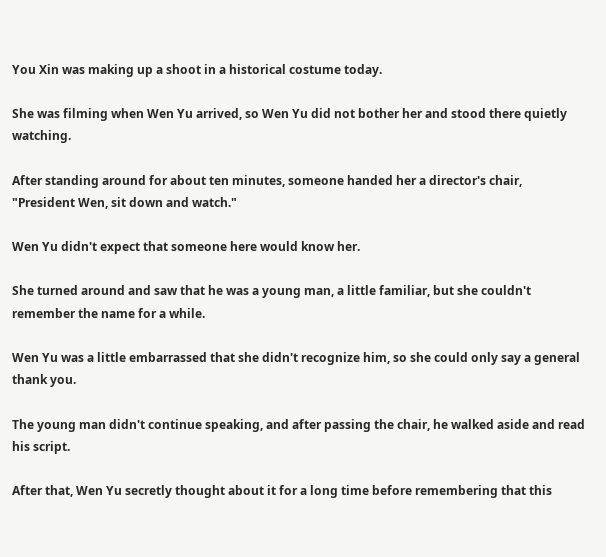You Xin was making up a shoot in a historical costume today.

She was filming when Wen Yu arrived, so Wen Yu did not bother her and stood there quietly watching.

After standing around for about ten minutes, someone handed her a director's chair, "President Wen, sit down and watch."

Wen Yu didn't expect that someone here would know her.

She turned around and saw that he was a young man, a little familiar, but she couldn't remember the name for a while.

Wen Yu was a little embarrassed that she didn't recognize him, so she could only say a general thank you.

The young man didn't continue speaking, and after passing the chair, he walked aside and read his script.

After that, Wen Yu secretly thought about it for a long time before remembering that this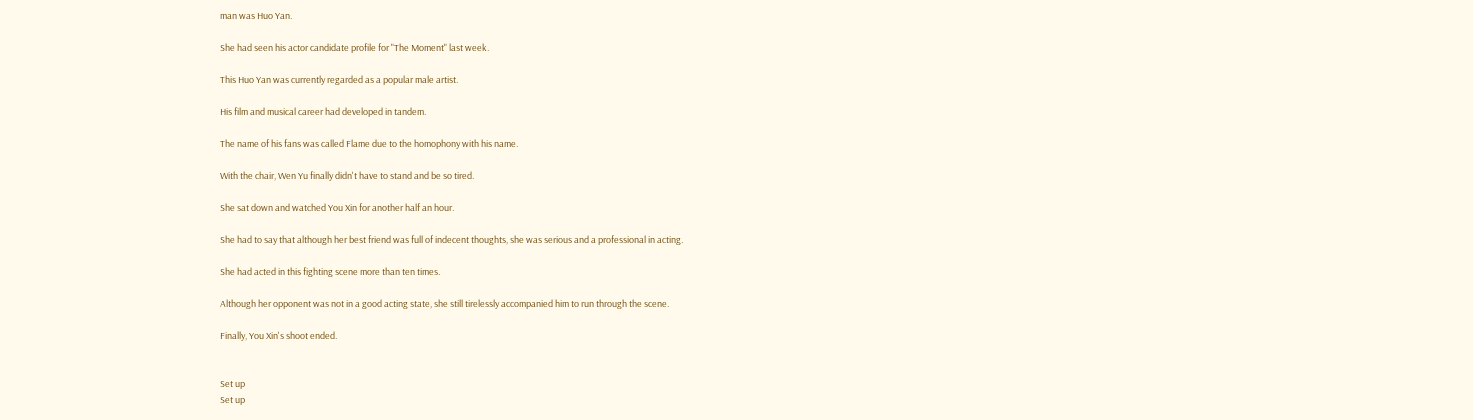man was Huo Yan.

She had seen his actor candidate profile for "The Moment" last week.

This Huo Yan was currently regarded as a popular male artist.

His film and musical career had developed in tandem.

The name of his fans was called Flame due to the homophony with his name.

With the chair, Wen Yu finally didn't have to stand and be so tired.

She sat down and watched You Xin for another half an hour.

She had to say that although her best friend was full of indecent thoughts, she was serious and a professional in acting.

She had acted in this fighting scene more than ten times.

Although her opponent was not in a good acting state, she still tirelessly accompanied him to run through the scene.

Finally, You Xin's shoot ended.


Set up
Set up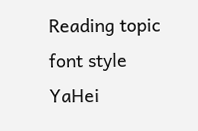Reading topic
font style
YaHei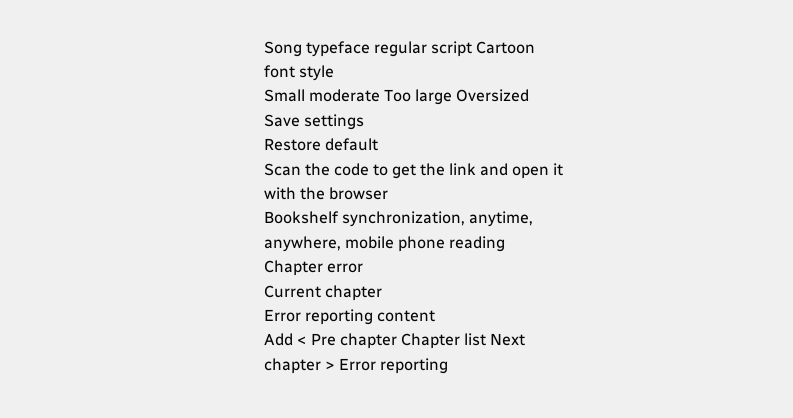Song typeface regular script Cartoon
font style
Small moderate Too large Oversized
Save settings
Restore default
Scan the code to get the link and open it with the browser
Bookshelf synchronization, anytime, anywhere, mobile phone reading
Chapter error
Current chapter
Error reporting content
Add < Pre chapter Chapter list Next chapter > Error reporting